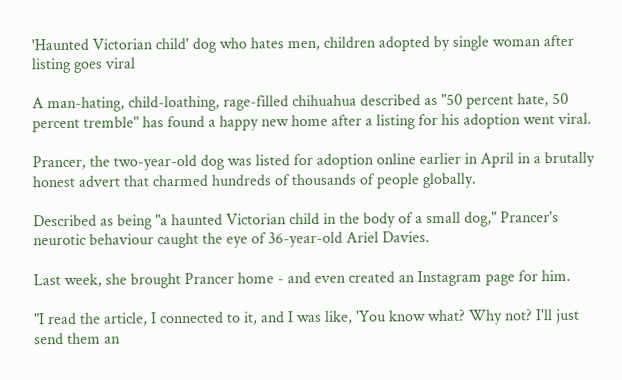'Haunted Victorian child' dog who hates men, children adopted by single woman after listing goes viral

A man-hating, child-loathing, rage-filled chihuahua described as "50 percent hate, 50 percent tremble" has found a happy new home after a listing for his adoption went viral.

Prancer, the two-year-old dog was listed for adoption online earlier in April in a brutally honest advert that charmed hundreds of thousands of people globally.

Described as being "a haunted Victorian child in the body of a small dog," Prancer's neurotic behaviour caught the eye of 36-year-old Ariel Davies.

Last week, she brought Prancer home - and even created an Instagram page for him.

"I read the article, I connected to it, and I was like, 'You know what? Why not? I'll just send them an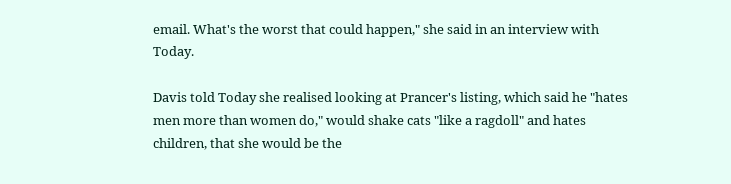email. What's the worst that could happen," she said in an interview with Today.

Davis told Today she realised looking at Prancer's listing, which said he "hates men more than women do," would shake cats "like a ragdoll" and hates children, that she would be the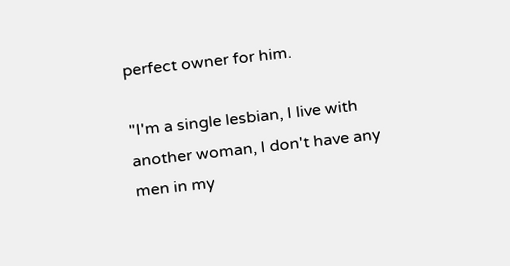perfect owner for him.

"I'm a single lesbian, I live with another woman, I don't have any men in my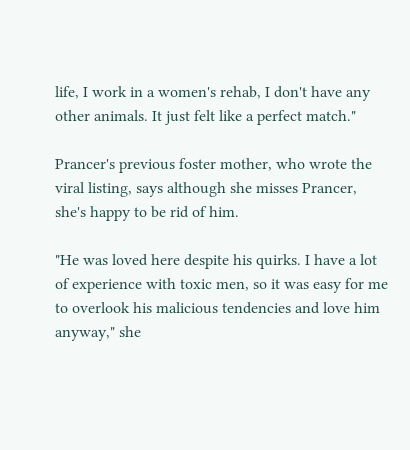life, I work in a women's rehab, I don't have any other animals. It just felt like a perfect match."

Prancer's previous foster mother, who wrote the viral listing, says although she misses Prancer, she's happy to be rid of him.

"He was loved here despite his quirks. I have a lot of experience with toxic men, so it was easy for me to overlook his malicious tendencies and love him anyway," she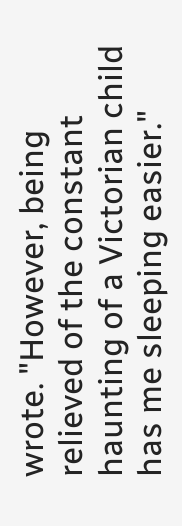wrote. "However, being relieved of the constant haunting of a Victorian child has me sleeping easier."